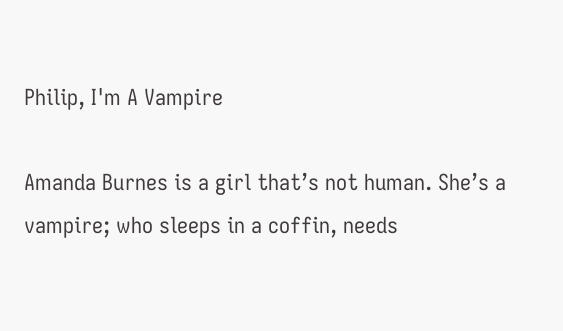Philip, I'm A Vampire

Amanda Burnes is a girl that’s not human. She’s a vampire; who sleeps in a coffin, needs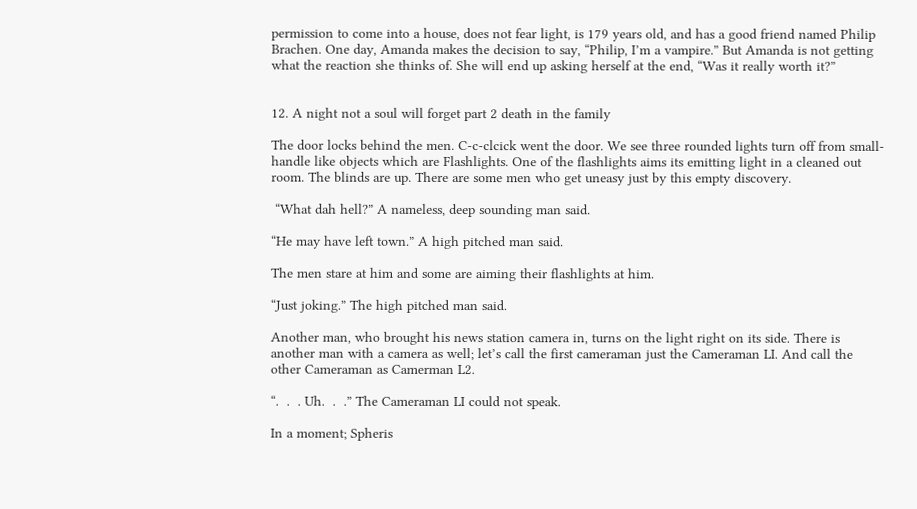permission to come into a house, does not fear light, is 179 years old, and has a good friend named Philip Brachen. One day, Amanda makes the decision to say, “Philip, I’m a vampire.” But Amanda is not getting what the reaction she thinks of. She will end up asking herself at the end, “Was it really worth it?”


12. A night not a soul will forget part 2 death in the family

The door locks behind the men. C-c-clcick went the door. We see three rounded lights turn off from small-handle like objects which are Flashlights. One of the flashlights aims its emitting light in a cleaned out room. The blinds are up. There are some men who get uneasy just by this empty discovery.

 “What dah hell?” A nameless, deep sounding man said.

“He may have left town.” A high pitched man said.

The men stare at him and some are aiming their flashlights at him.

“Just joking.” The high pitched man said.

Another man, who brought his news station camera in, turns on the light right on its side. There is another man with a camera as well; let’s call the first cameraman just the Cameraman LI. And call the other Cameraman as Camerman L2.

“.  .  . Uh.  .  .” The Cameraman LI could not speak.

In a moment; Spheris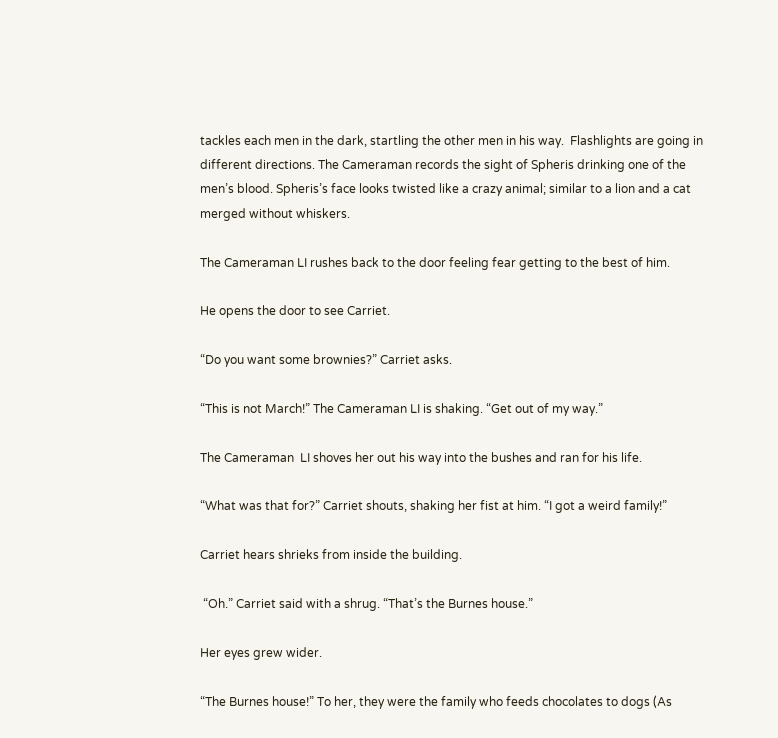tackles each men in the dark, startling the other men in his way.  Flashlights are going in different directions. The Cameraman records the sight of Spheris drinking one of the men’s blood. Spheris’s face looks twisted like a crazy animal; similar to a lion and a cat merged without whiskers.

The Cameraman LI rushes back to the door feeling fear getting to the best of him.

He opens the door to see Carriet.

“Do you want some brownies?” Carriet asks.

“This is not March!” The Cameraman LI is shaking. “Get out of my way.”

The Cameraman  LI shoves her out his way into the bushes and ran for his life.

“What was that for?” Carriet shouts, shaking her fist at him. “I got a weird family!”

Carriet hears shrieks from inside the building.

 “Oh.” Carriet said with a shrug. “That’s the Burnes house.”

Her eyes grew wider.

“The Burnes house!” To her, they were the family who feeds chocolates to dogs (As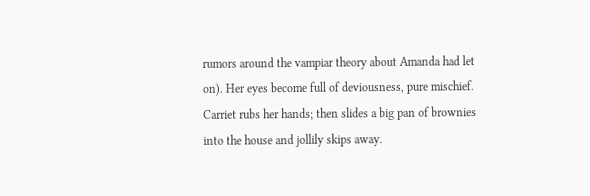rumors around the vampiar theory about Amanda had let on). Her eyes become full of deviousness, pure mischief.  Carriet rubs her hands; then slides a big pan of brownies into the house and jollily skips away.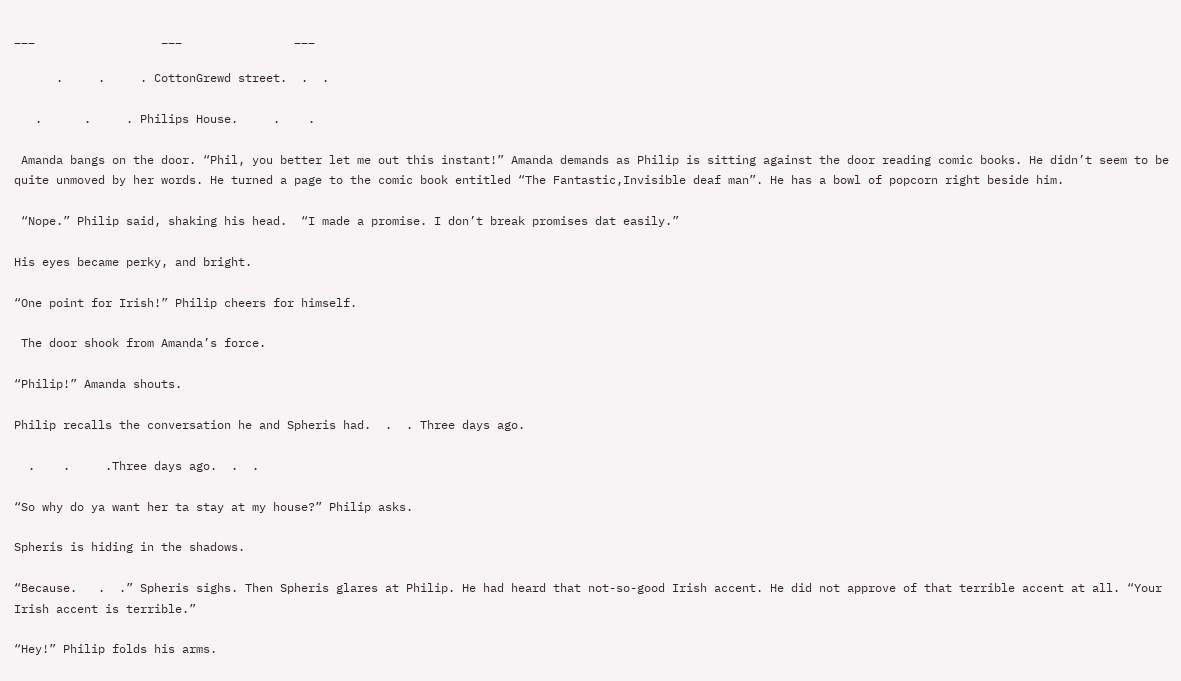___                  ___                ___

      .     .     . CottonGrewd street.  .  .

   .      .     . Philips House.     .    .

 Amanda bangs on the door. “Phil, you better let me out this instant!” Amanda demands as Philip is sitting against the door reading comic books. He didn’t seem to be quite unmoved by her words. He turned a page to the comic book entitled “The Fantastic,Invisible deaf man”. He has a bowl of popcorn right beside him.

 “Nope.” Philip said, shaking his head.  “I made a promise. I don’t break promises dat easily.”

His eyes became perky, and bright.

“One point for Irish!” Philip cheers for himself.

 The door shook from Amanda’s force.

“Philip!” Amanda shouts.

Philip recalls the conversation he and Spheris had.  .  . Three days ago.

  .    .     .Three days ago.  .  .

“So why do ya want her ta stay at my house?” Philip asks.

Spheris is hiding in the shadows.

“Because.   .  .” Spheris sighs. Then Spheris glares at Philip. He had heard that not-so-good Irish accent. He did not approve of that terrible accent at all. “Your Irish accent is terrible.”

“Hey!” Philip folds his arms.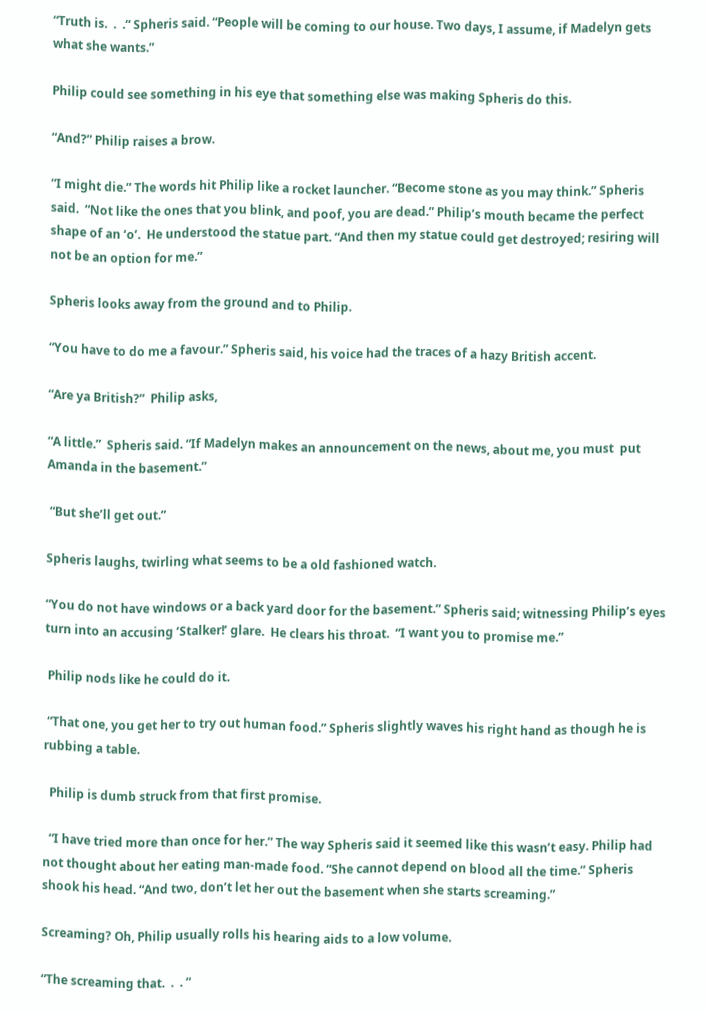“Truth is.  .  .“ Spheris said. “People will be coming to our house. Two days, I assume, if Madelyn gets what she wants.”

Philip could see something in his eye that something else was making Spheris do this.

“And?” Philip raises a brow.

“I might die.” The words hit Philip like a rocket launcher. “Become stone as you may think.” Spheris said.  “Not like the ones that you blink, and poof, you are dead.” Philip’s mouth became the perfect shape of an ‘o’.  He understood the statue part. “And then my statue could get destroyed; resiring will not be an option for me.”

Spheris looks away from the ground and to Philip.

“You have to do me a favour.” Spheris said, his voice had the traces of a hazy British accent.

“Are ya British?”  Philip asks,

“A little.”  Spheris said. “If Madelyn makes an announcement on the news, about me, you must  put Amanda in the basement.”

 “But she’ll get out.”

Spheris laughs, twirling what seems to be a old fashioned watch.

“You do not have windows or a back yard door for the basement.” Spheris said; witnessing Philip’s eyes turn into an accusing ‘Stalker!’ glare.  He clears his throat.  “I want you to promise me.”

 Philip nods like he could do it.

 “That one, you get her to try out human food.” Spheris slightly waves his right hand as though he is rubbing a table.

  Philip is dumb struck from that first promise.

  “I have tried more than once for her.” The way Spheris said it seemed like this wasn’t easy. Philip had not thought about her eating man-made food. “She cannot depend on blood all the time.” Spheris shook his head. “And two, don’t let her out the basement when she starts screaming.”

Screaming? Oh, Philip usually rolls his hearing aids to a low volume.

“The screaming that.  .  . “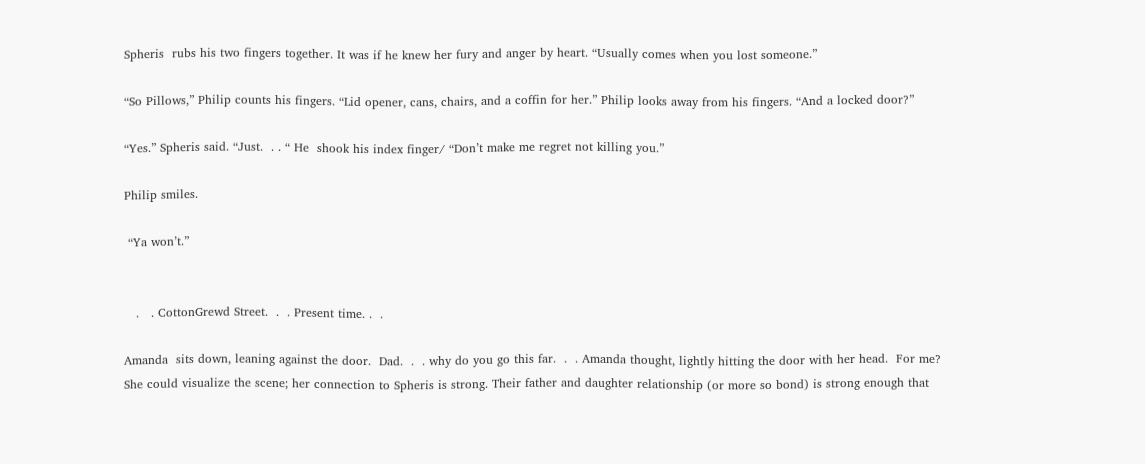Spheris  rubs his two fingers together. It was if he knew her fury and anger by heart. “Usually comes when you lost someone.”

“So Pillows,” Philip counts his fingers. “Lid opener, cans, chairs, and a coffin for her.” Philip looks away from his fingers. “And a locked door?”

“Yes.” Spheris said. “Just.  . . “ He  shook his index finger/ “Don’t make me regret not killing you.”

Philip smiles.

 “Ya won’t.”


   .   . CottonGrewd Street.  .  . Present time. .  .

Amanda  sits down, leaning against the door.  Dad.  .  . why do you go this far.  .  . Amanda thought, lightly hitting the door with her head.  For me? She could visualize the scene; her connection to Spheris is strong. Their father and daughter relationship (or more so bond) is strong enough that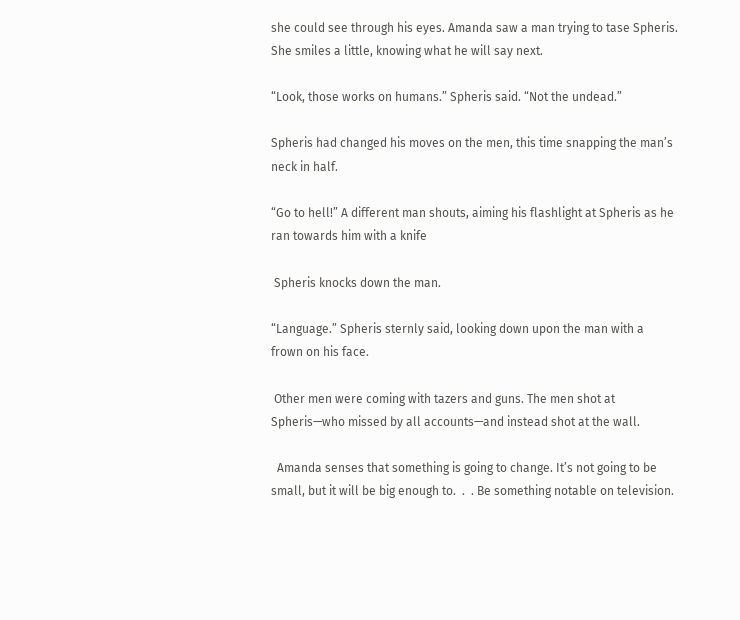she could see through his eyes. Amanda saw a man trying to tase Spheris. She smiles a little, knowing what he will say next.

“Look, those works on humans.” Spheris said. “Not the undead.”

Spheris had changed his moves on the men, this time snapping the man’s neck in half.

“Go to hell!” A different man shouts, aiming his flashlight at Spheris as he ran towards him with a knife

 Spheris knocks down the man.

“Language.” Spheris sternly said, looking down upon the man with a frown on his face.

 Other men were coming with tazers and guns. The men shot at Spheris—who missed by all accounts—and instead shot at the wall.

  Amanda senses that something is going to change. It’s not going to be small, but it will be big enough to.  .  . Be something notable on television.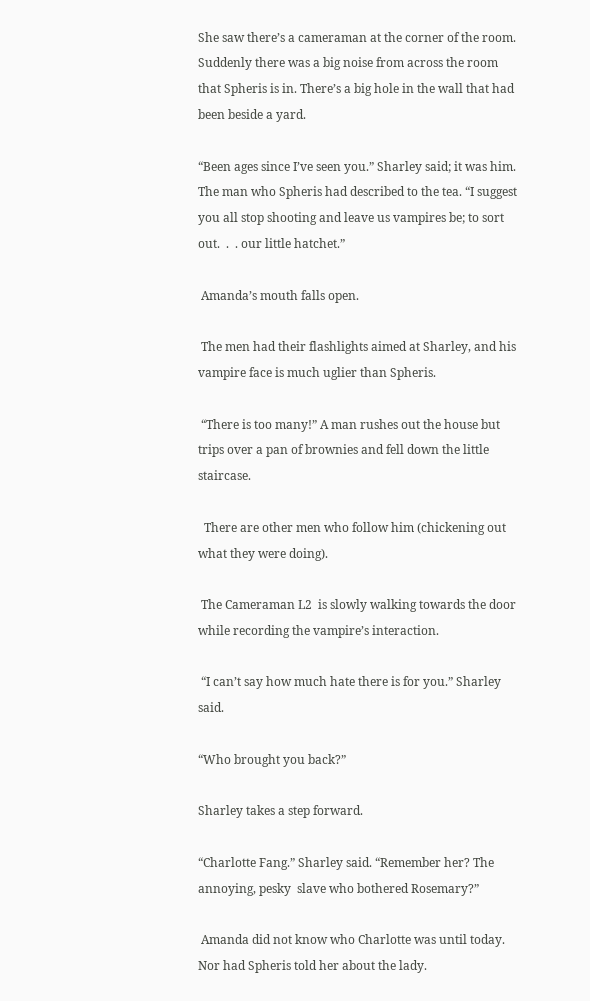She saw there’s a cameraman at the corner of the room. Suddenly there was a big noise from across the room that Spheris is in. There’s a big hole in the wall that had been beside a yard.

“Been ages since I’ve seen you.” Sharley said; it was him. The man who Spheris had described to the tea. “I suggest you all stop shooting and leave us vampires be; to sort out.  .  . our little hatchet.”

 Amanda’s mouth falls open.

 The men had their flashlights aimed at Sharley, and his vampire face is much uglier than Spheris.

 “There is too many!” A man rushes out the house but trips over a pan of brownies and fell down the little staircase.

  There are other men who follow him (chickening out what they were doing).

 The Cameraman L2  is slowly walking towards the door while recording the vampire’s interaction.

 “I can’t say how much hate there is for you.” Sharley said.

“Who brought you back?”

Sharley takes a step forward.

“Charlotte Fang.” Sharley said. “Remember her? The annoying, pesky  slave who bothered Rosemary?”

 Amanda did not know who Charlotte was until today. Nor had Spheris told her about the lady.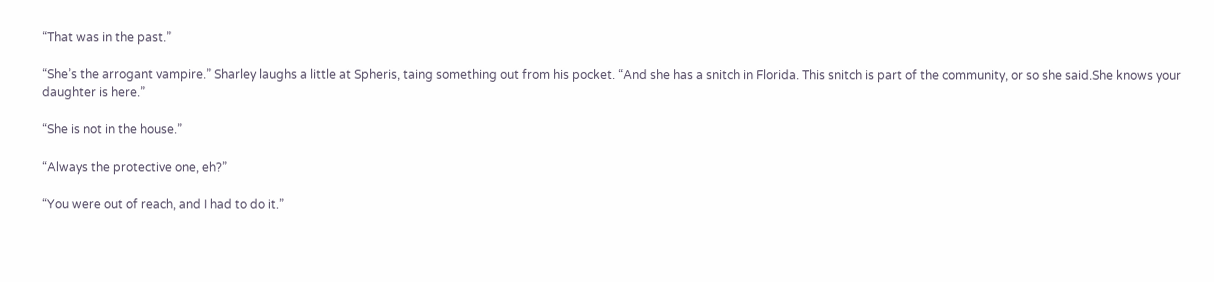“That was in the past.”

“She’s the arrogant vampire.” Sharley laughs a little at Spheris, taing something out from his pocket. “And she has a snitch in Florida. This snitch is part of the community, or so she said.She knows your daughter is here.”

“She is not in the house.”

“Always the protective one, eh?”

“You were out of reach, and I had to do it.”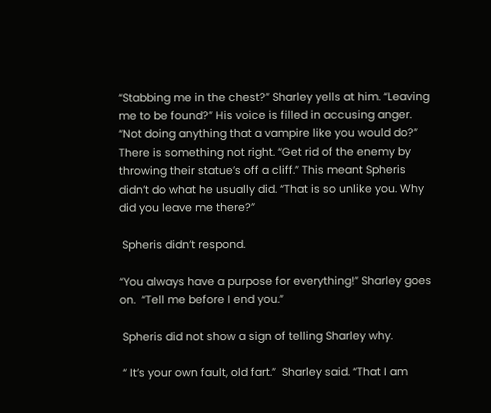“Stabbing me in the chest?” Sharley yells at him. “Leaving me to be found?” His voice is filled in accusing anger.  “Not doing anything that a vampire like you would do?”  There is something not right. “Get rid of the enemy by throwing their statue’s off a cliff.” This meant Spheris didn’t do what he usually did. “That is so unlike you. Why did you leave me there?”

 Spheris didn’t respond.

“You always have a purpose for everything!” Sharley goes on.  “Tell me before I end you.”

 Spheris did not show a sign of telling Sharley why.

 “ It’s your own fault, old fart.”  Sharley said. “That I am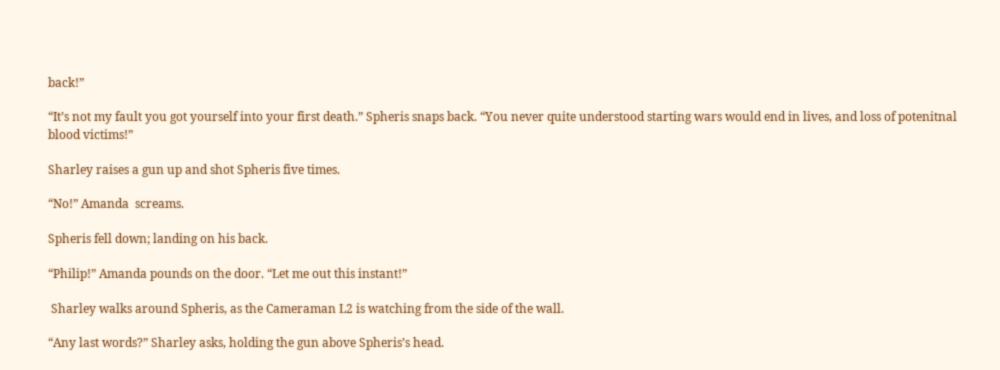back!”

“It’s not my fault you got yourself into your first death.” Spheris snaps back. “You never quite understood starting wars would end in lives, and loss of potenitnal blood victims!”

Sharley raises a gun up and shot Spheris five times.

“No!” Amanda  screams.

Spheris fell down; landing on his back.

“Philip!” Amanda pounds on the door. “Let me out this instant!”

 Sharley walks around Spheris, as the Cameraman L2 is watching from the side of the wall.

“Any last words?” Sharley asks, holding the gun above Spheris’s head.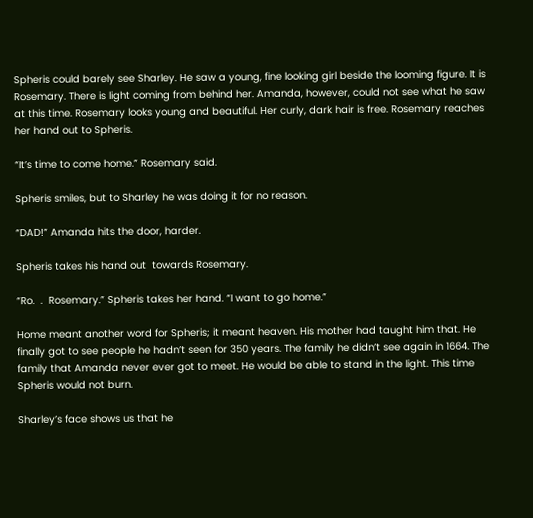Spheris could barely see Sharley. He saw a young, fine looking girl beside the looming figure. It is Rosemary. There is light coming from behind her. Amanda, however, could not see what he saw at this time. Rosemary looks young and beautiful. Her curly, dark hair is free. Rosemary reaches her hand out to Spheris.

“It’s time to come home.” Rosemary said.

Spheris smiles, but to Sharley he was doing it for no reason.

“DAD!” Amanda hits the door, harder.

Spheris takes his hand out  towards Rosemary.

“Ro.  .  Rosemary.” Spheris takes her hand. “I want to go home.”

Home meant another word for Spheris; it meant heaven. His mother had taught him that. He finally got to see people he hadn’t seen for 350 years. The family he didn’t see again in 1664. The family that Amanda never ever got to meet. He would be able to stand in the light. This time Spheris would not burn.

Sharley’s face shows us that he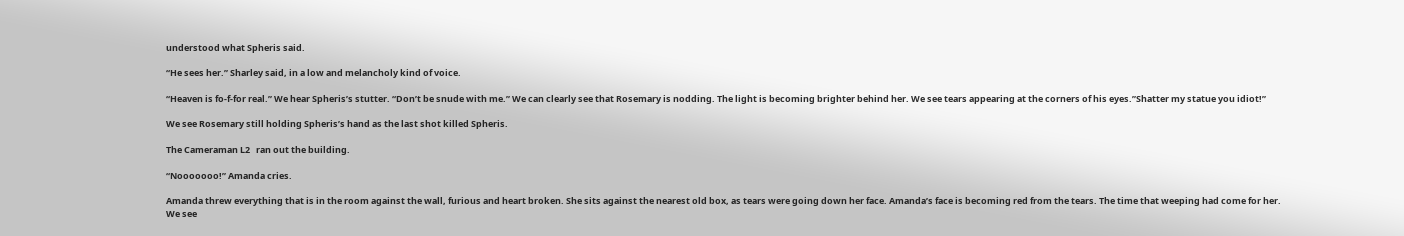understood what Spheris said.

“He sees her.” Sharley said, in a low and melancholy kind of voice.

“Heaven is fo-f-for real.” We hear Spheris’s stutter. “Don’t be snude with me.” We can clearly see that Rosemary is nodding. The light is becoming brighter behind her. We see tears appearing at the corners of his eyes.”Shatter my statue you idiot!”

We see Rosemary still holding Spheris’s hand as the last shot killed Spheris.

The Cameraman L2   ran out the building.

“Nooooooo!” Amanda cries.

Amanda threw everything that is in the room against the wall, furious and heart broken. She sits against the nearest old box, as tears were going down her face. Amanda’s face is becoming red from the tears. The time that weeping had come for her. We see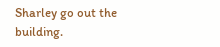Sharley go out the building.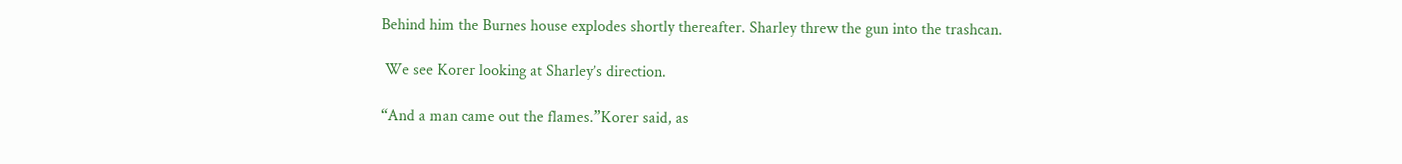Behind him the Burnes house explodes shortly thereafter. Sharley threw the gun into the trashcan.

 We see Korer looking at Sharley’s direction.

“And a man came out the flames.”Korer said, as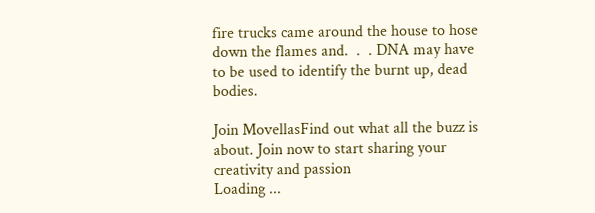fire trucks came around the house to hose down the flames and.  .  . DNA may have to be used to identify the burnt up, dead bodies.

Join MovellasFind out what all the buzz is about. Join now to start sharing your creativity and passion
Loading ...